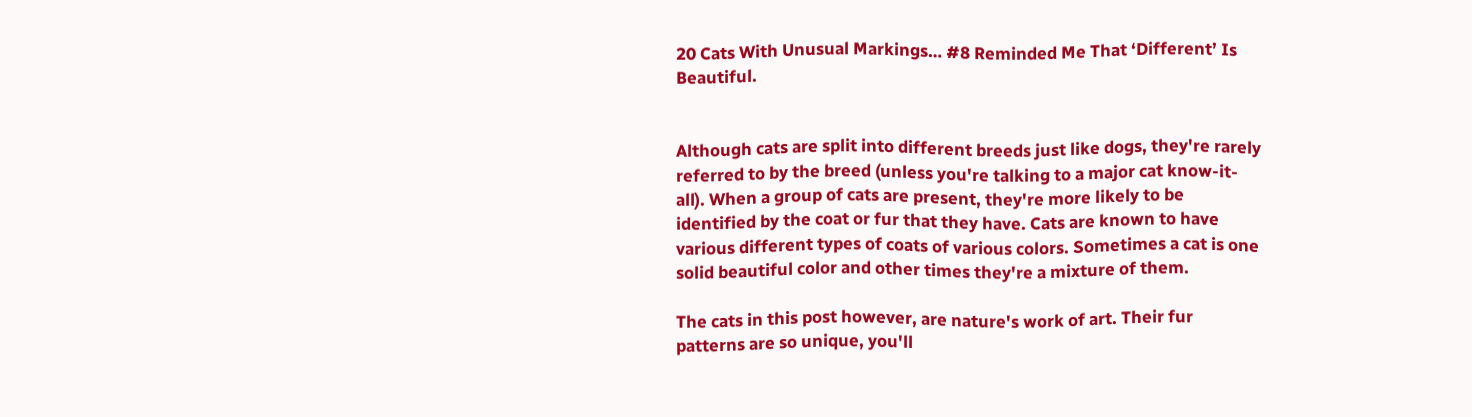20 Cats With Unusual Markings… #8 Reminded Me That ‘Different’ Is Beautiful.


Although cats are split into different breeds just like dogs, they're rarely referred to by the breed (unless you're talking to a major cat know-it-all). When a group of cats are present, they're more likely to be identified by the coat or fur that they have. Cats are known to have various different types of coats of various colors. Sometimes a cat is one solid beautiful color and other times they're a mixture of them.

The cats in this post however, are nature's work of art. Their fur patterns are so unique, you'll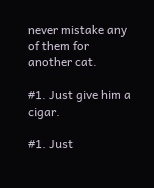never mistake any of them for another cat.

#1. Just give him a cigar.

#1. Just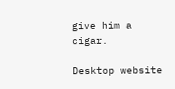give him a cigar.

Desktop website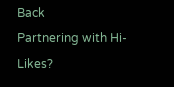Back
Partnering with Hi-Likes?